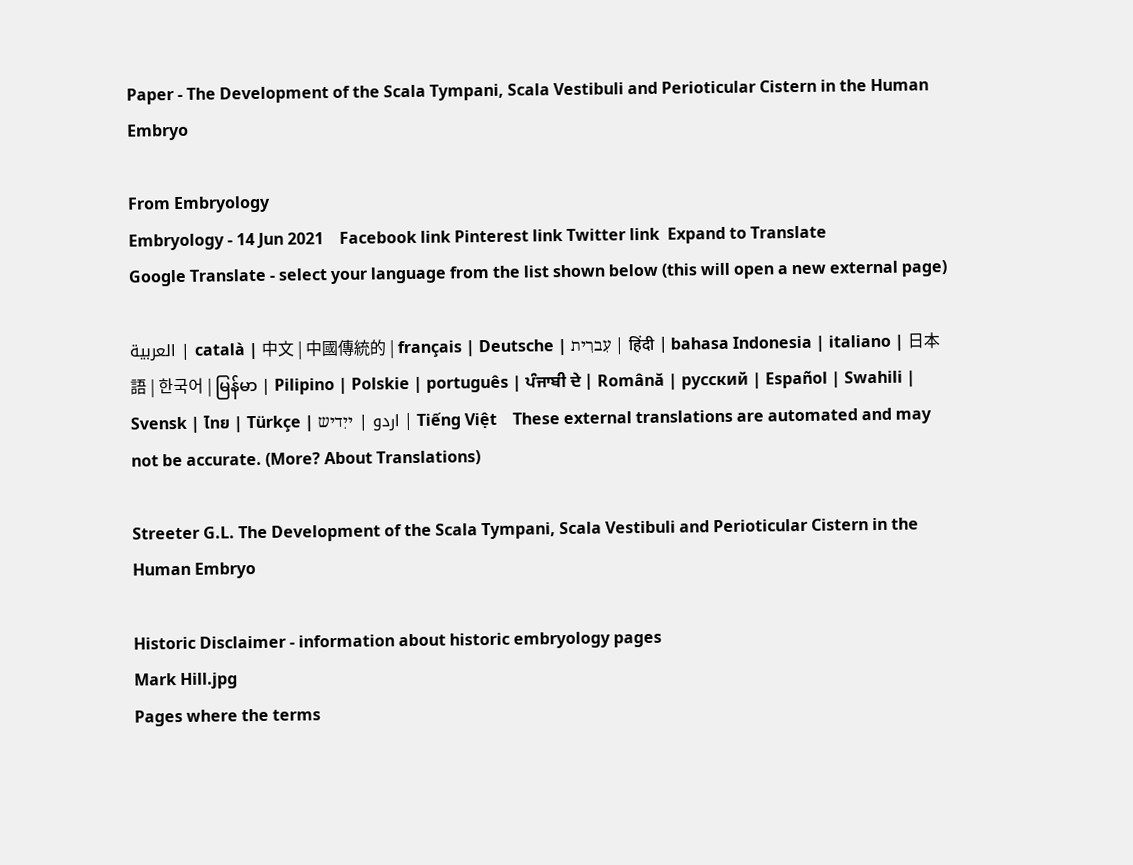Paper - The Development of the Scala Tympani, Scala Vestibuli and Perioticular Cistern in the Human Embryo

From Embryology
Embryology - 14 Jun 2021    Facebook link Pinterest link Twitter link  Expand to Translate
Google Translate - select your language from the list shown below (this will open a new external page)

العربية | català | 中文 | 中國傳統的 | français | Deutsche | עִברִית | हिंदी | bahasa Indonesia | italiano | 日本語 | 한국어 | မြန်မာ | Pilipino | Polskie | português | ਪੰਜਾਬੀ ਦੇ | Română | русский | Español | Swahili | Svensk | ไทย | Türkçe | اردو | ייִדיש | Tiếng Việt    These external translations are automated and may not be accurate. (More? About Translations)

Streeter G.L. The Development of the Scala Tympani, Scala Vestibuli and Perioticular Cistern in the Human Embryo

Historic Disclaimer - information about historic embryology pages
Mark Hill.jpg
Pages where the terms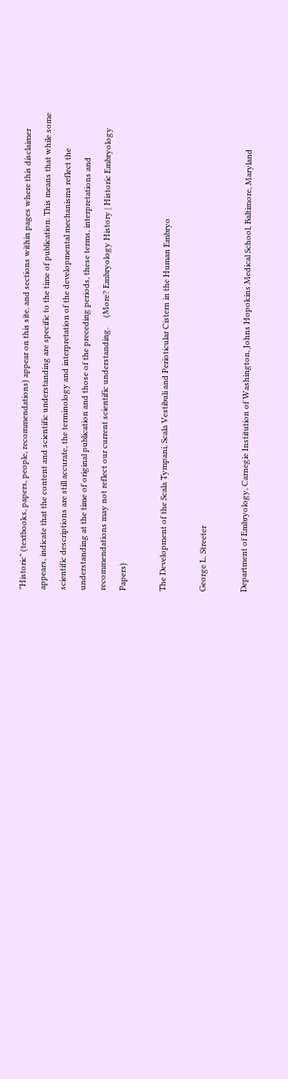"Historic" (textbooks, papers, people, recommendations) appear on this site, and sections within pages where this disclaimer appears, indicate that the content and scientific understanding are specific to the time of publication. This means that while some scientific descriptions are still accurate, the terminology and interpretation of the developmental mechanisms reflect the understanding at the time of original publication and those of the preceding periods, these terms, interpretations and recommendations may not reflect our current scientific understanding.     (More? Embryology History | Historic Embryology Papers)

The Development of the Scala Tympani, Scala Vestibuli and Perioticular Cistern in the Human Embryo

George L. Streeter

Department of Embryology, Carnegie Institution of Washington, Johns Hopokins Medical School, Baltimore, Maryland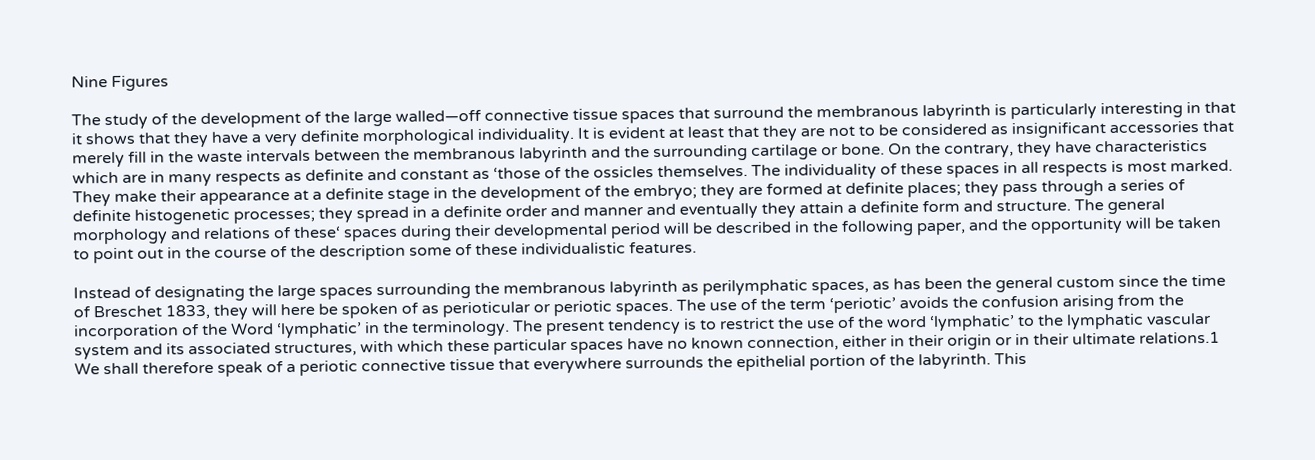Nine Figures

The study of the development of the large walled—off connective tissue spaces that surround the membranous labyrinth is particularly interesting in that it shows that they have a very definite morphological individuality. It is evident at least that they are not to be considered as insignificant accessories that merely fill in the waste intervals between the membranous labyrinth and the surrounding cartilage or bone. On the contrary, they have characteristics which are in many respects as definite and constant as ‘those of the ossicles themselves. The individuality of these spaces in all respects is most marked. They make their appearance at a definite stage in the development of the embryo; they are formed at definite places; they pass through a series of definite histogenetic processes; they spread in a definite order and manner and eventually they attain a definite form and structure. The general morphology and relations of these‘ spaces during their developmental period will be described in the following paper, and the opportunity will be taken to point out in the course of the description some of these individualistic features.

Instead of designating the large spaces surrounding the membranous labyrinth as perilymphatic spaces, as has been the general custom since the time of Breschet 1833, they will here be spoken of as perioticular or periotic spaces. The use of the term ‘periotic’ avoids the confusion arising from the incorporation of the Word ‘lymphatic’ in the terminology. The present tendency is to restrict the use of the word ‘lymphatic’ to the lymphatic vascular system and its associated structures, with which these particular spaces have no known connection, either in their origin or in their ultimate relations.1 We shall therefore speak of a periotic connective tissue that everywhere surrounds the epithelial portion of the labyrinth. This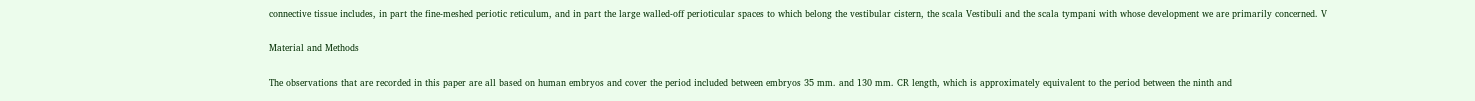connective tissue includes, in part the fine-meshed periotic reticulum, and in part the large walled-off perioticular spaces to which belong the vestibular cistern, the scala Vestibuli and the scala tympani with whose development we are primarily concerned. V

Material and Methods

The observations that are recorded in this paper are all based on human embryos and cover the period included between embryos 35 mm. and 130 mm. CR length, which is approximately equivalent to the period between the ninth and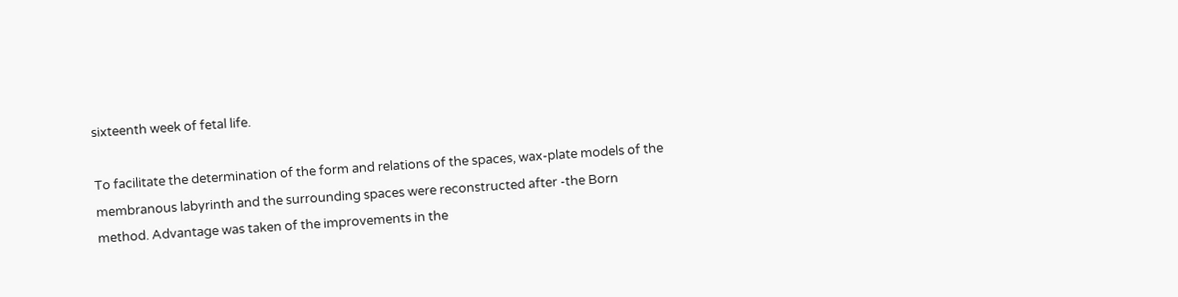sixteenth week of fetal life.

To facilitate the determination of the form and relations of the spaces, wax-plate models of the membranous labyrinth and the surrounding spaces were reconstructed after -the Born method. Advantage was taken of the improvements in the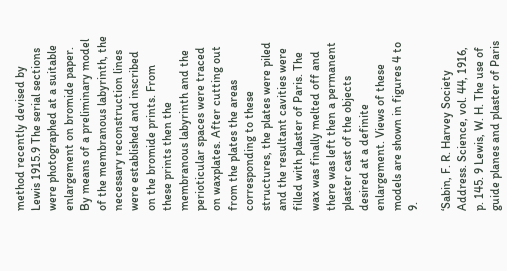method recently devised by Lewis 1915.9 The serial sections were photographed at a suitable enlargement on bromide paper. By means of a preliminary model of the membranous labyrinth, the necessary reconstruction lines were established and inscribed on the bromide prints. From these prints then the membranous labyrinth and the perioticular spaces were traced on waxplates. After cutting out from the plates the areas corresponding to these structures, the plates were piled and the resultant cavities were filled with plaster of Paris. The wax was finally melted off and there was left then a permanent plaster cast of the objects desired at a definite enlargement. Views of these models are shown in figures 4 to 9.

‘Sabin, F. R. Harvey Society Address. Science, vol. 44, 1916, p. 145. 9 Lewis, W. H. The use of guide planes and plaster of Paris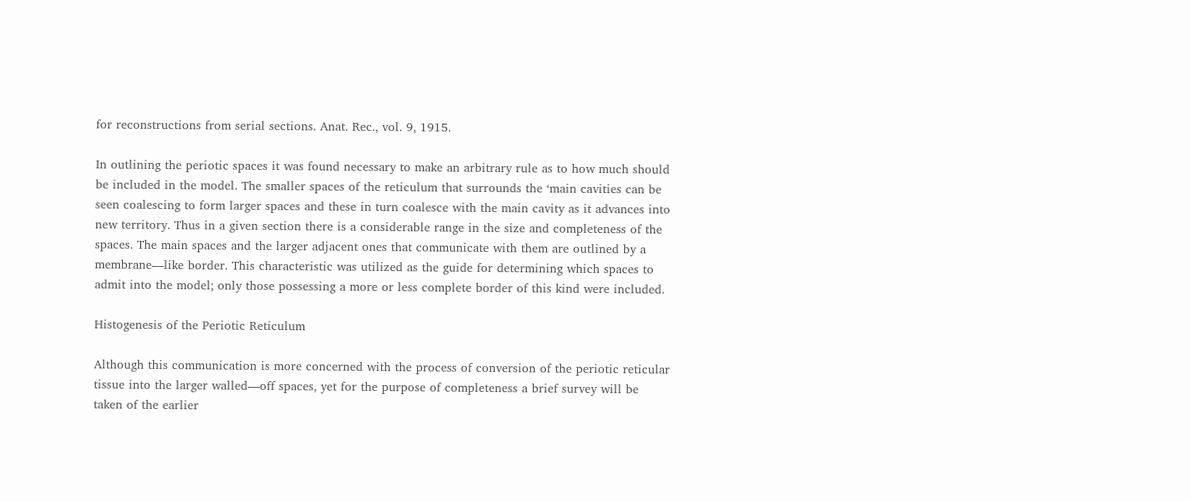for reconstructions from serial sections. Anat. Rec., vol. 9, 1915.

In outlining the periotic spaces it was found necessary to make an arbitrary rule as to how much should be included in the model. The smaller spaces of the reticulum that surrounds the ‘main cavities can be seen coalescing to form larger spaces and these in turn coalesce with the main cavity as it advances into new territory. Thus in a given section there is a considerable range in the size and completeness of the spaces. The main spaces and the larger adjacent ones that communicate with them are outlined by a membrane—like border. This characteristic was utilized as the guide for determining which spaces to admit into the model; only those possessing a more or less complete border of this kind were included.

Histogenesis of the Periotic Reticulum

Although this communication is more concerned with the process of conversion of the periotic reticular tissue into the larger walled—off spaces, yet for the purpose of completeness a brief survey will be taken of the earlier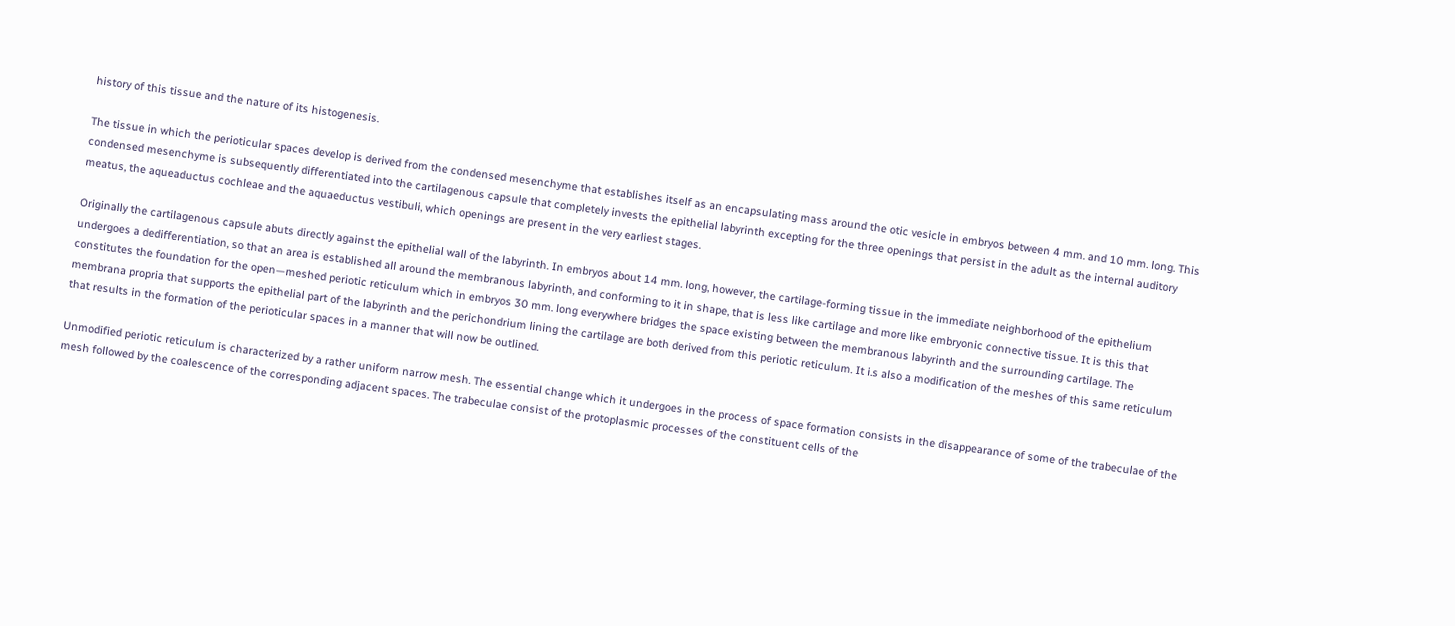history of this tissue and the nature of its histogenesis.

The tissue in which the perioticular spaces develop is derived from the condensed mesenchyme that establishes itself as an encapsulating mass around the otic vesicle in embryos between 4 mm. and 10 mm. long. This condensed mesenchyme is subsequently differentiated into the cartilagenous capsule that completely invests the epithelial labyrinth excepting for the three openings that persist in the adult as the internal auditory meatus, the aqueaductus cochleae and the aquaeductus vestibuli, which openings are present in the very earliest stages.

Originally the cartilagenous capsule abuts directly against the epithelial wall of the labyrinth. In embryos about 14 mm. long, however, the cartilage-forming tissue in the immediate neighborhood of the epithelium undergoes a dedifferentiation, so that an area is established all around the membranous labyrinth, and conforming to it in shape, that is less like cartilage and more like embryonic connective tissue. It is this that constitutes the foundation for the open—meshed periotic reticulum which in embryos 30 mm. long everywhere bridges the space existing between the membranous labyrinth and the surrounding cartilage. The membrana propria that supports the epithelial part of the labyrinth and the perichondrium lining the cartilage are both derived from this periotic reticulum. It i.s also a modification of the meshes of this same reticulum that results in the formation of the perioticular spaces in a manner that will now be outlined.

Unmodified periotic reticulum is characterized by a rather uniform narrow mesh. The essential change which it undergoes in the process of space formation consists in the disappearance of some of the trabeculae of the mesh followed by the coalescence of the corresponding adjacent spaces. The trabeculae consist of the protoplasmic processes of the constituent cells of the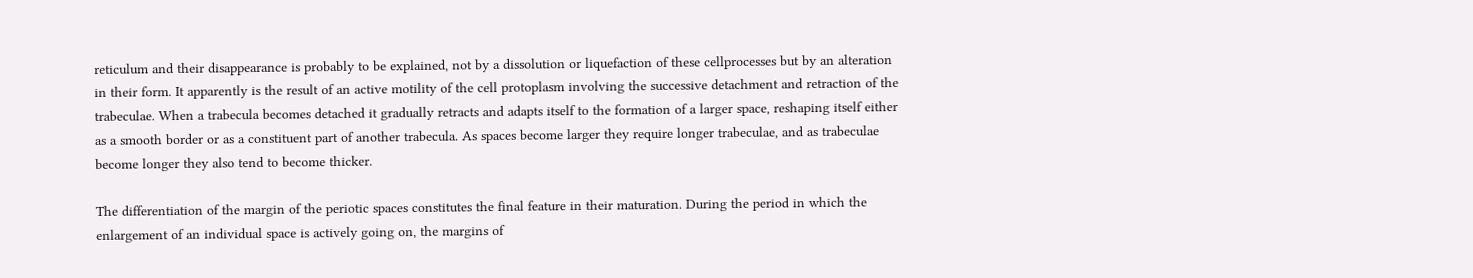reticulum and their disappearance is probably to be explained, not by a dissolution or liquefaction of these cellprocesses but by an alteration in their form. It apparently is the result of an active motility of the cell protoplasm involving the successive detachment and retraction of the trabeculae. When a trabecula becomes detached it gradually retracts and adapts itself to the formation of a larger space, reshaping itself either as a smooth border or as a constituent part of another trabecula. As spaces become larger they require longer trabeculae, and as trabeculae become longer they also tend to become thicker.

The differentiation of the margin of the periotic spaces constitutes the final feature in their maturation. During the period in which the enlargement of an individual space is actively going on, the margins of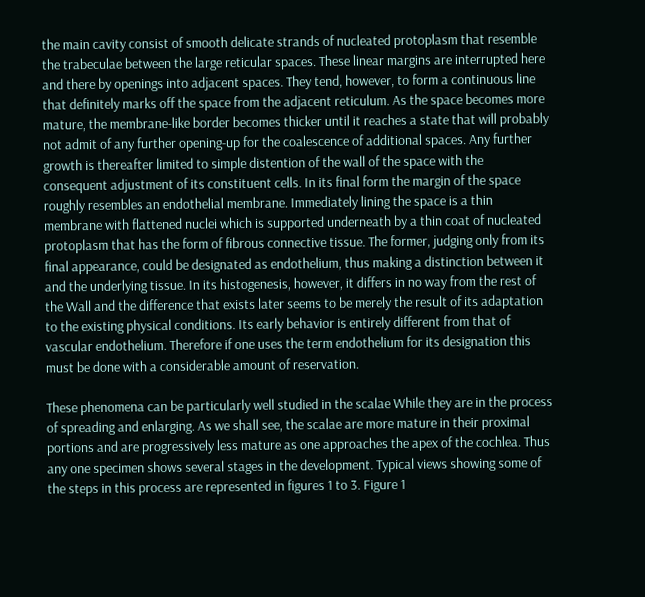the main cavity consist of smooth delicate strands of nucleated protoplasm that resemble the trabeculae between the large reticular spaces. These linear margins are interrupted here and there by openings into adjacent spaces. They tend, however, to form a continuous line that definitely marks off the space from the adjacent reticulum. As the space becomes more mature, the membrane-like border becomes thicker until it reaches a state that will probably not admit of any further opening-up for the coalescence of additional spaces. Any further growth is thereafter limited to simple distention of the wall of the space with the consequent adjustment of its constituent cells. In its final form the margin of the space roughly resembles an endothelial membrane. Immediately lining the space is a thin membrane with flattened nuclei which is supported underneath by a thin coat of nucleated protoplasm that has the form of fibrous connective tissue. The former, judging only from its final appearance, could be designated as endothelium, thus making a distinction between it and the underlying tissue. In its histogenesis, however, it differs in no way from the rest of the Wall and the difference that exists later seems to be merely the result of its adaptation to the existing physical conditions. Its early behavior is entirely different from that of vascular endothelium. Therefore if one uses the term endothelium for its designation this must be done with a considerable amount of reservation.

These phenomena can be particularly well studied in the scalae While they are in the process of spreading and enlarging. As we shall see, the scalae are more mature in their proximal portions and are progressively less mature as one approaches the apex of the cochlea. Thus any one specimen shows several stages in the development. Typical views showing some of the steps in this process are represented in figures 1 to 3. Figure 1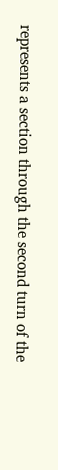represents a section through the second turn of the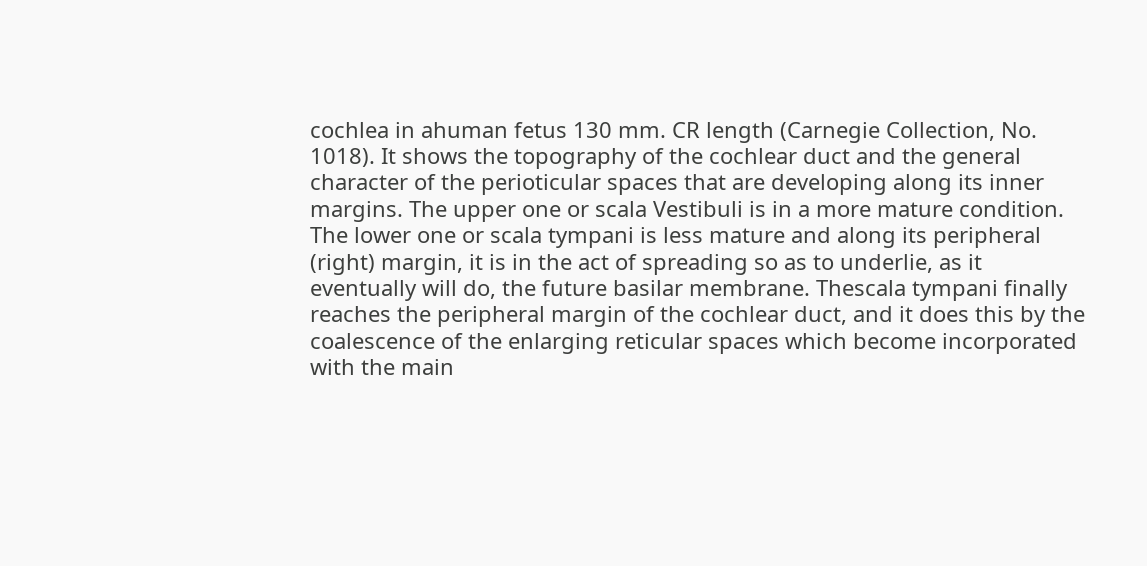cochlea in ahuman fetus 130 mm. CR length (Carnegie Collection, No. 1018). It shows the topography of the cochlear duct and the general character of the perioticular spaces that are developing along its inner margins. The upper one or scala Vestibuli is in a more mature condition. The lower one or scala tympani is less mature and along its peripheral (right) margin, it is in the act of spreading so as to underlie, as it eventually will do, the future basilar membrane. Thescala tympani finally reaches the peripheral margin of the cochlear duct, and it does this by the coalescence of the enlarging reticular spaces which become incorporated with the main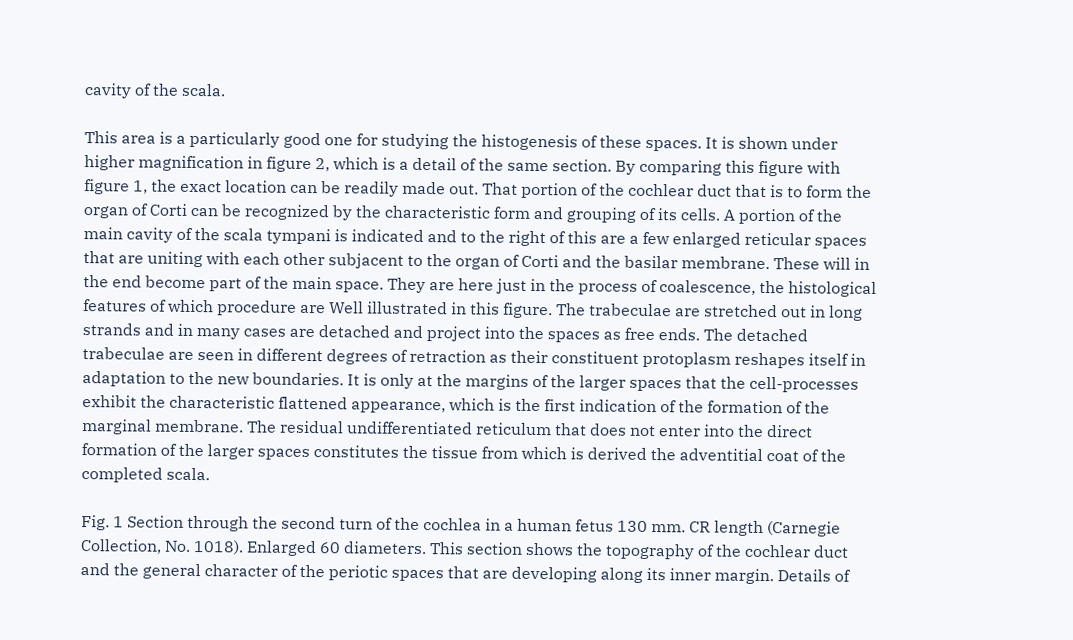cavity of the scala.

This area is a particularly good one for studying the histogenesis of these spaces. It is shown under higher magnification in figure 2, which is a detail of the same section. By comparing this figure with figure 1, the exact location can be readily made out. That portion of the cochlear duct that is to form the organ of Corti can be recognized by the characteristic form and grouping of its cells. A portion of the main cavity of the scala tympani is indicated and to the right of this are a few enlarged reticular spaces that are uniting with each other subjacent to the organ of Corti and the basilar membrane. These will in the end become part of the main space. They are here just in the process of coalescence, the histological features of which procedure are Well illustrated in this figure. The trabeculae are stretched out in long strands and in many cases are detached and project into the spaces as free ends. The detached trabeculae are seen in different degrees of retraction as their constituent protoplasm reshapes itself in adaptation to the new boundaries. It is only at the margins of the larger spaces that the cell-processes exhibit the characteristic flattened appearance, which is the first indication of the formation of the marginal membrane. The residual undifferentiated reticulum that does not enter into the direct formation of the larger spaces constitutes the tissue from which is derived the adventitial coat of the completed scala.

Fig. 1 Section through the second turn of the cochlea in a human fetus 130 mm. CR length (Carnegie Collection, No. 1018). Enlarged 60 diameters. This section shows the topography of the cochlear duct and the general character of the periotic spaces that are developing along its inner margin. Details of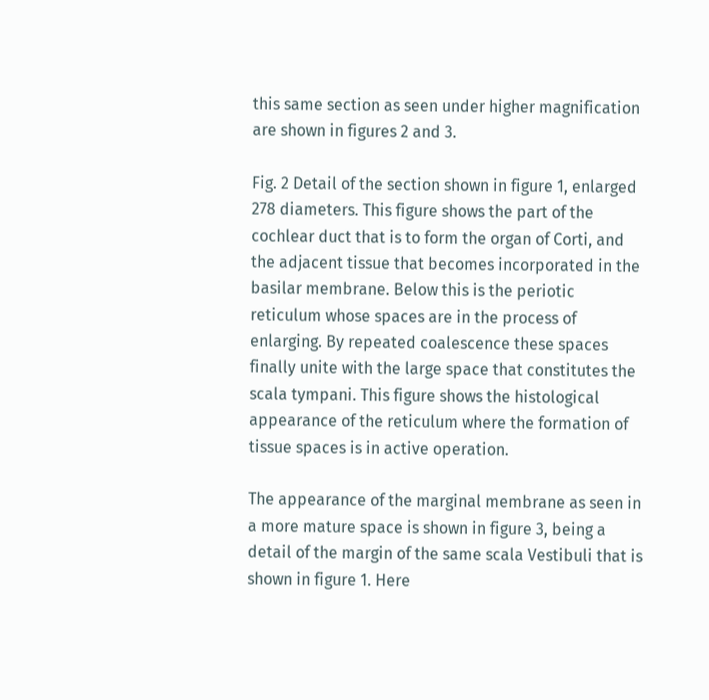this same section as seen under higher magnification are shown in figures 2 and 3.

Fig. 2 Detail of the section shown in figure 1, enlarged 278 diameters. This figure shows the part of the cochlear duct that is to form the organ of Corti, and the adjacent tissue that becomes incorporated in the basilar membrane. Below this is the periotic reticulum whose spaces are in the process of enlarging. By repeated coalescence these spaces finally unite with the large space that constitutes the scala tympani. This figure shows the histological appearance of the reticulum where the formation of tissue spaces is in active operation.

The appearance of the marginal membrane as seen in a more mature space is shown in figure 3, being a detail of the margin of the same scala Vestibuli that is shown in figure 1. Here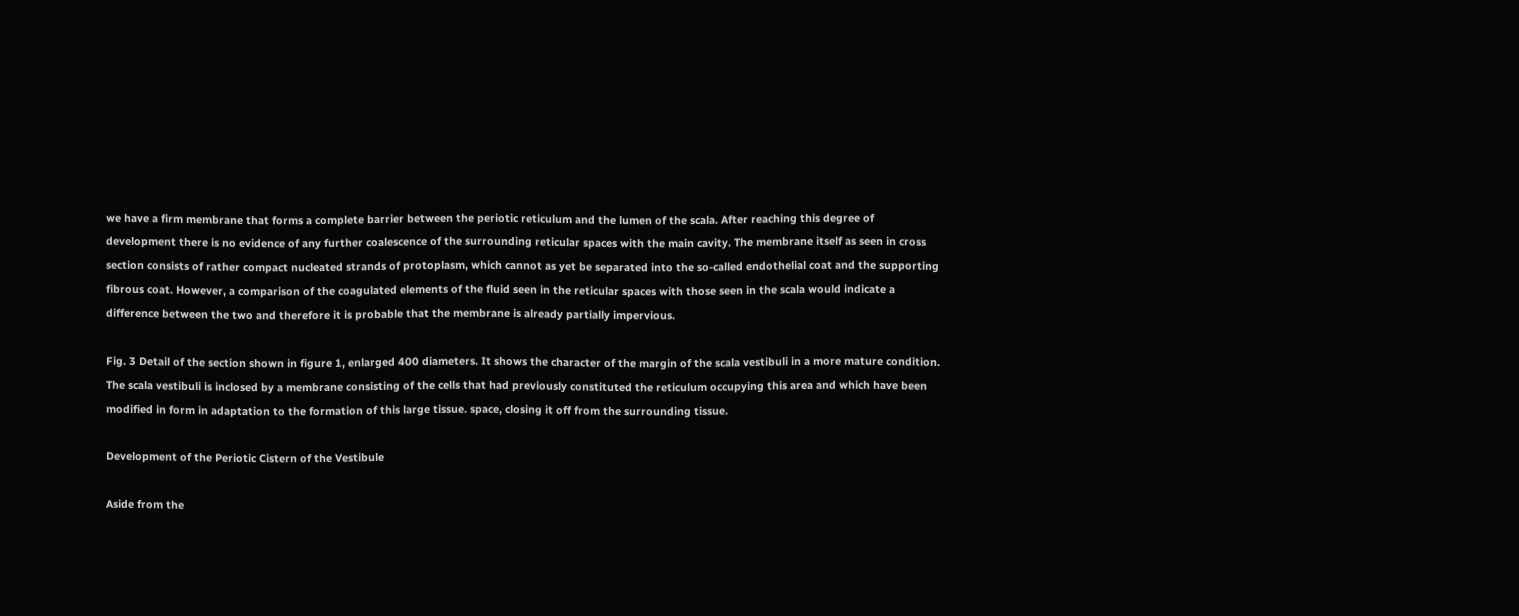we have a firm membrane that forms a complete barrier between the periotic reticulum and the lumen of the scala. After reaching this degree of development there is no evidence of any further coalescence of the surrounding reticular spaces with the main cavity. The membrane itself as seen in cross section consists of rather compact nucleated strands of protoplasm, which cannot as yet be separated into the so-called endothelial coat and the supporting fibrous coat. However, a comparison of the coagulated elements of the fluid seen in the reticular spaces with those seen in the scala would indicate a difference between the two and therefore it is probable that the membrane is already partially impervious.

Fig. 3 Detail of the section shown in figure 1, enlarged 400 diameters. It shows the character of the margin of the scala vestibuli in a more mature condition. The scala vestibuli is inclosed by a membrane consisting of the cells that had previously constituted the reticulum occupying this area and which have been modified in form in adaptation to the formation of this large tissue. space, closing it off from the surrounding tissue.

Development of the Periotic Cistern of the Vestibule

Aside from the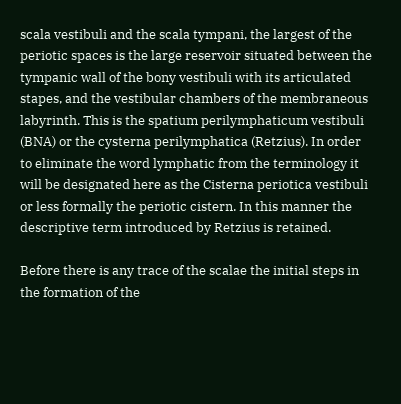scala vestibuli and the scala tympani, the largest of the periotic spaces is the large reservoir situated between the tympanic wall of the bony vestibuli with its articulated stapes, and the vestibular chambers of the membraneous labyrinth. This is the spatium perilymphaticum vestibuli (BNA) or the cysterna perilymphatica (Retzius). In order to eliminate the word lymphatic from the terminology it will be designated here as the Cisterna periotica vestibuli or less formally the periotic cistern. In this manner the descriptive term introduced by Retzius is retained.

Before there is any trace of the scalae the initial steps in the formation of the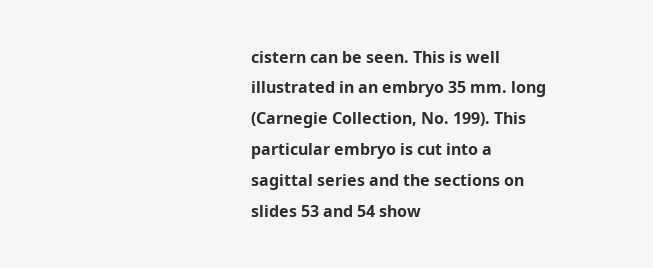cistern can be seen. This is well illustrated in an embryo 35 mm. long (Carnegie Collection, No. 199). This particular embryo is cut into a sagittal series and the sections on slides 53 and 54 show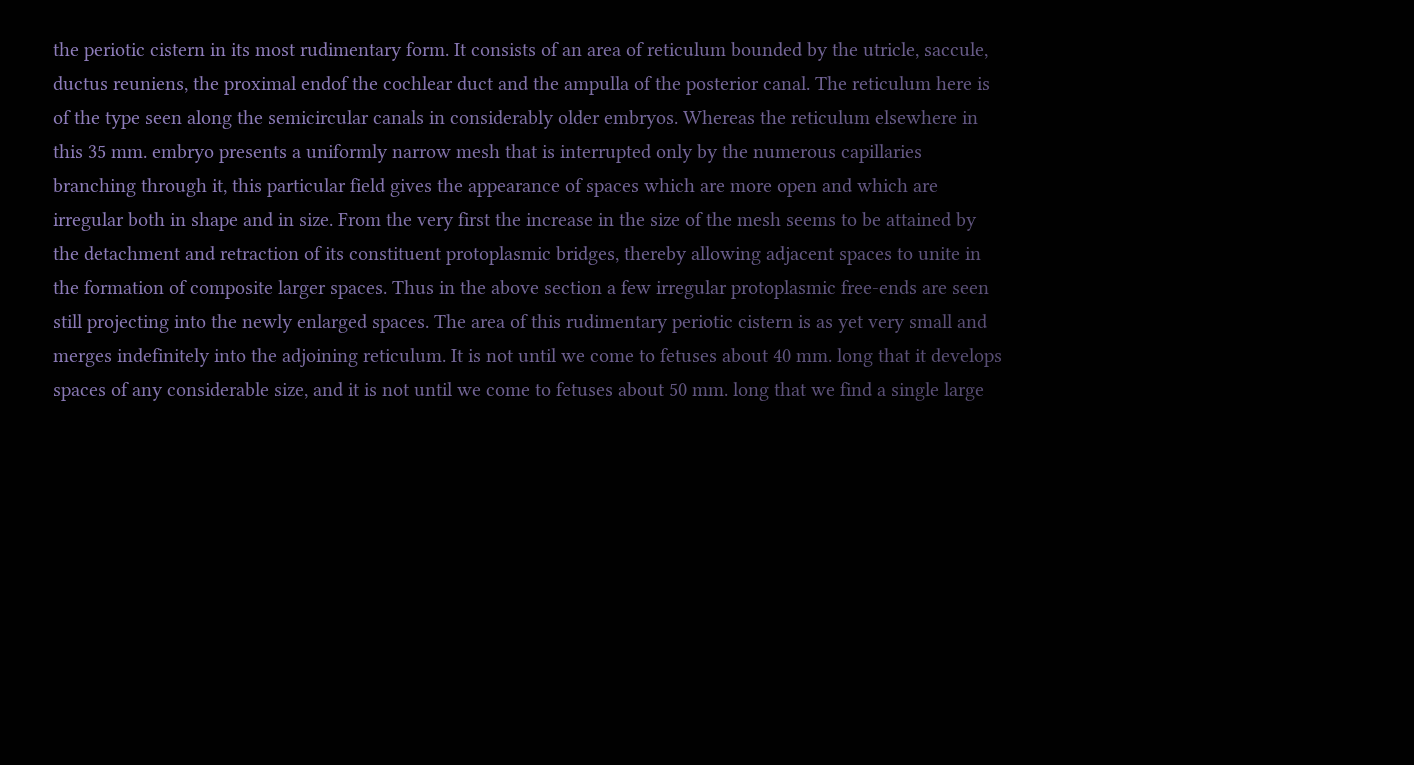the periotic cistern in its most rudimentary form. It consists of an area of reticulum bounded by the utricle, saccule, ductus reuniens, the proximal endof the cochlear duct and the ampulla of the posterior canal. The reticulum here is of the type seen along the semicircular canals in considerably older embryos. Whereas the reticulum elsewhere in this 35 mm. embryo presents a uniformly narrow mesh that is interrupted only by the numerous capillaries branching through it, this particular field gives the appearance of spaces which are more open and which are irregular both in shape and in size. From the very first the increase in the size of the mesh seems to be attained by the detachment and retraction of its constituent protoplasmic bridges, thereby allowing adjacent spaces to unite in the formation of composite larger spaces. Thus in the above section a few irregular protoplasmic free-ends are seen still projecting into the newly enlarged spaces. The area of this rudimentary periotic cistern is as yet very small and merges indefinitely into the adjoining reticulum. It is not until we come to fetuses about 40 mm. long that it develops spaces of any considerable size, and it is not until we come to fetuses about 50 mm. long that we find a single large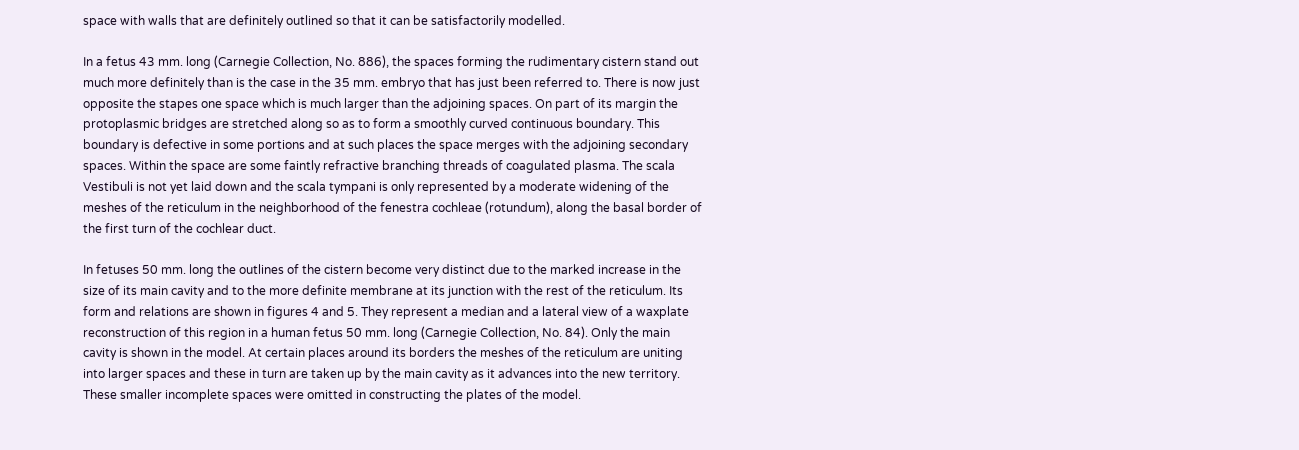space with walls that are definitely outlined so that it can be satisfactorily modelled.

In a fetus 43 mm. long (Carnegie Collection, No. 886), the spaces forming the rudimentary cistern stand out much more definitely than is the case in the 35 mm. embryo that has just been referred to. There is now just opposite the stapes one space which is much larger than the adjoining spaces. On part of its margin the protoplasmic bridges are stretched along so as to form a smoothly curved continuous boundary. This boundary is defective in some portions and at such places the space merges with the adjoining secondary spaces. Within the space are some faintly refractive branching threads of coagulated plasma. The scala Vestibuli is not yet laid down and the scala tympani is only represented by a moderate widening of the meshes of the reticulum in the neighborhood of the fenestra cochleae (rotundum), along the basal border of the first turn of the cochlear duct.

In fetuses 50 mm. long the outlines of the cistern become very distinct due to the marked increase in the size of its main cavity and to the more definite membrane at its junction with the rest of the reticulum. Its form and relations are shown in figures 4 and 5. They represent a median and a lateral view of a waxplate reconstruction of this region in a human fetus 50 mm. long (Carnegie Collection, No. 84). Only the main cavity is shown in the model. At certain places around its borders the meshes of the reticulum are uniting into larger spaces and these in turn are taken up by the main cavity as it advances into the new territory. These smaller incomplete spaces were omitted in constructing the plates of the model.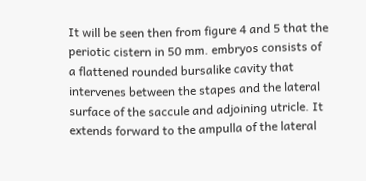It will be seen then from figure 4 and 5 that the periotic cistern in 50 mm. embryos consists of a flattened rounded bursalike cavity that intervenes between the stapes and the lateral surface of the saccule and adjoining utricle. It extends forward to the ampulla of the lateral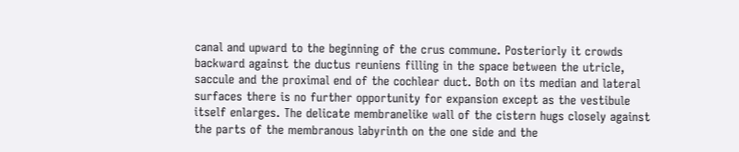canal and upward to the beginning of the crus commune. Posteriorly it crowds backward against the ductus reuniens filling in the space between the utricle, saccule and the proximal end of the cochlear duct. Both on its median and lateral surfaces there is no further opportunity for expansion except as the vestibule itself enlarges. The delicate membranelike wall of the cistern hugs closely against the parts of the membranous labyrinth on the one side and the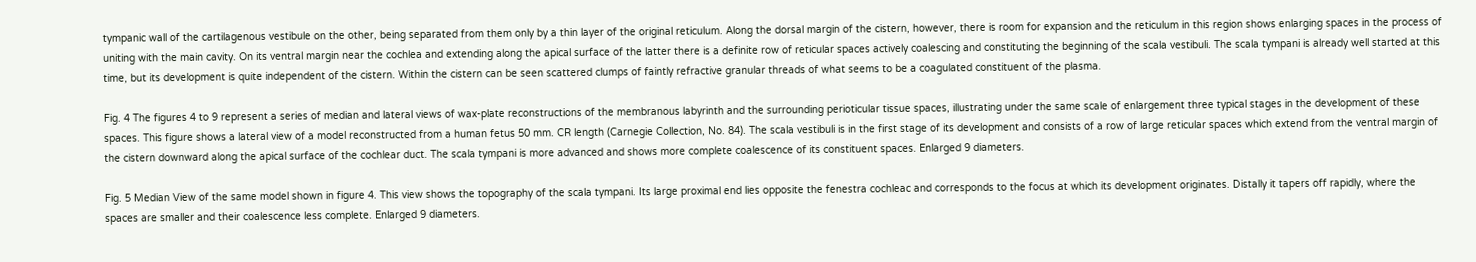tympanic wall of the cartilagenous vestibule on the other, being separated from them only by a thin layer of the original reticulum. Along the dorsal margin of the cistern, however, there is room for expansion and the reticulum in this region shows enlarging spaces in the process of uniting with the main cavity. On its ventral margin near the cochlea and extending along the apical surface of the latter there is a definite row of reticular spaces actively coalescing and constituting the beginning of the scala vestibuli. The scala tympani is already well started at this time, but its development is quite independent of the cistern. Within the cistern can be seen scattered clumps of faintly refractive granular threads of what seems to be a coagulated constituent of the plasma.

Fig. 4 The figures 4 to 9 represent a series of median and lateral views of wax-plate reconstructions of the membranous labyrinth and the surrounding perioticular tissue spaces, illustrating under the same scale of enlargement three typical stages in the development of these spaces. This figure shows a lateral view of a model reconstructed from a human fetus 50 mm. CR length (Carnegie Collection, No. 84). The scala vestibuli is in the first stage of its development and consists of a row of large reticular spaces which extend from the ventral margin of the cistern downward along the apical surface of the cochlear duct. The scala tympani is more advanced and shows more complete coalescence of its constituent spaces. Enlarged 9 diameters.

Fig. 5 Median View of the same model shown in figure 4. This view shows the topography of the scala tympani. Its large proximal end lies opposite the fenestra cochleac and corresponds to the focus at which its development originates. Distally it tapers off rapidly, where the spaces are smaller and their coalescence less complete. Enlarged 9 diameters.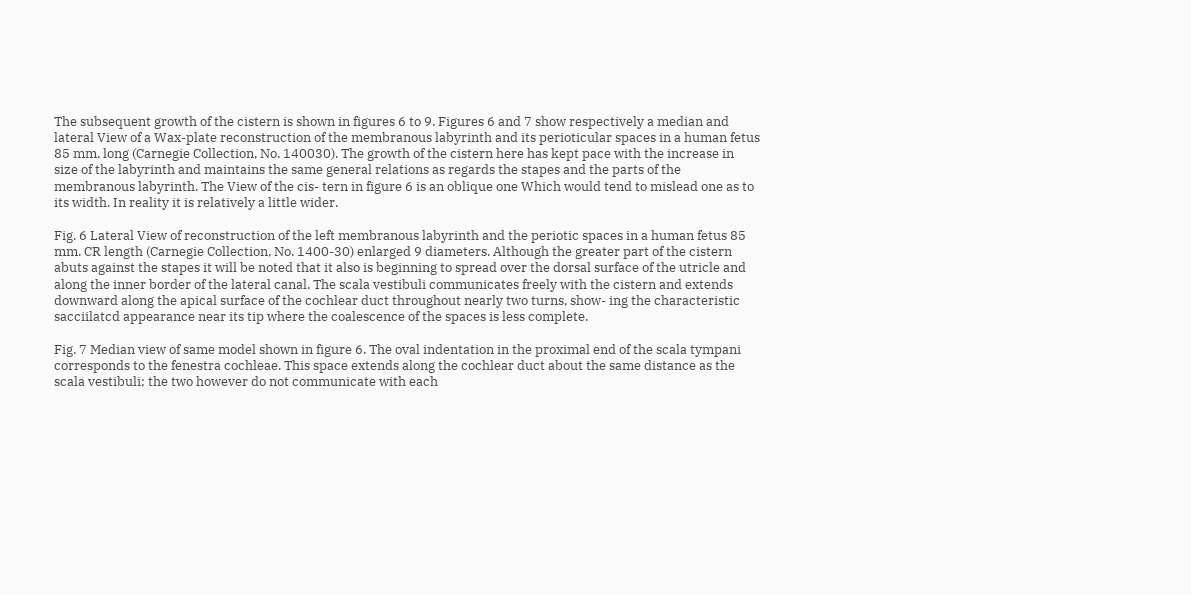The subsequent growth of the cistern is shown in figures 6 to 9. Figures 6 and 7 show respectively a median and lateral View of a Wax-plate reconstruction of the membranous labyrinth and its perioticular spaces in a human fetus 85 mm. long (Carnegie Collection, No. 140030). The growth of the cistern here has kept pace with the increase in size of the labyrinth and maintains the same general relations as regards the stapes and the parts of the membranous labyrinth. The View of the cis- tern in figure 6 is an oblique one Which would tend to mislead one as to its width. In reality it is relatively a little wider.

Fig. 6 Lateral View of reconstruction of the left membranous labyrinth and the periotic spaces in a human fetus 85 mm. CR length (Carnegie Collection, No. 1400-30) enlarged 9 diameters. Although the greater part of the cistern abuts against the stapes it will be noted that it also is beginning to spread over the dorsal surface of the utricle and along the inner border of the lateral canal. The scala vestibuli communicates freely with the cistern and extends downward along the apical surface of the cochlear duct throughout nearly two turns, show- ing the characteristic sacciilatcd appearance near its tip where the coalescence of the spaces is less complete.

Fig. 7 Median view of same model shown in figure 6. The oval indentation in the proximal end of the scala tympani corresponds to the fenestra cochleae. This space extends along the cochlear duct about the same distance as the scala vestibuli; the two however do not communicate with each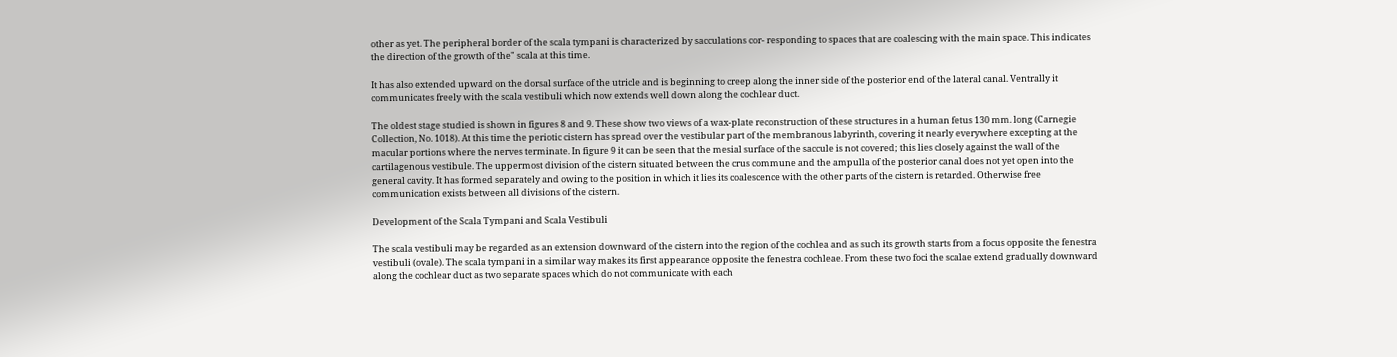other as yet. The peripheral border of the scala tympani is characterized by sacculations cor- responding to spaces that are coalescing with the main space. This indicates the direction of the growth of the" scala at this time.

It has also extended upward on the dorsal surface of the utricle and is beginning to creep along the inner side of the posterior end of the lateral canal. Ventrally it communicates freely with the scala vestibuli which now extends well down along the cochlear duct.

The oldest stage studied is shown in figures 8 and 9. These show two views of a wax-plate reconstruction of these structures in a human fetus 130 mm. long (Carnegie Collection, No. 1018). At this time the periotic cistern has spread over the vestibular part of the membranous labyrinth, covering it nearly everywhere excepting at the macular portions where the nerves terminate. In figure 9 it can be seen that the mesial surface of the saccule is not covered; this lies closely against the wall of the cartilagenous vestibule. The uppermost division of the cistern situated between the crus commune and the ampulla of the posterior canal does not yet open into the general cavity. It has formed separately and owing to the position in which it lies its coalescence with the other parts of the cistern is retarded. Otherwise free communication exists between all divisions of the cistern.

Development of the Scala Tympani and Scala Vestibuli

The scala vestibuli may be regarded as an extension downward of the cistern into the region of the cochlea and as such its growth starts from a focus opposite the fenestra vestibuli (ovale). The scala tympani in a similar way makes its first appearance opposite the fenestra cochleae. From these two foci the scalae extend gradually downward along the cochlear duct as two separate spaces which do not communicate with each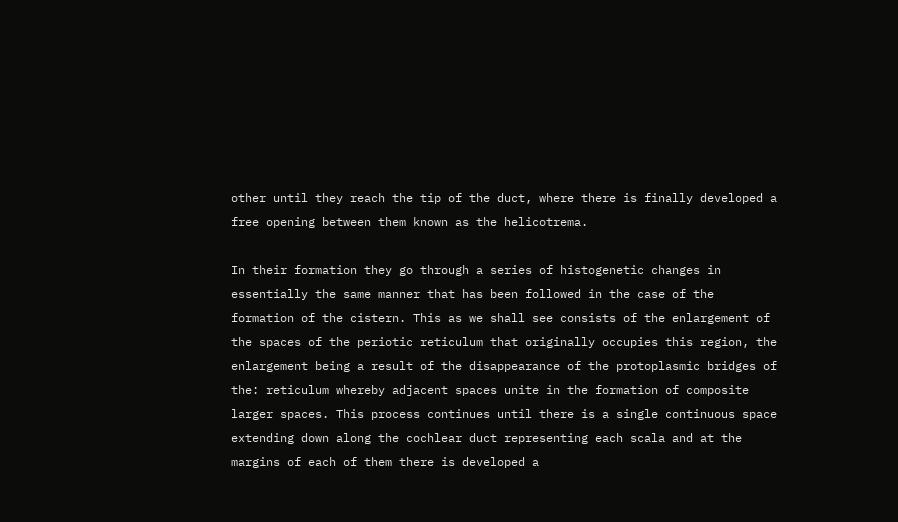other until they reach the tip of the duct, where there is finally developed a free opening between them known as the helicotrema.

In their formation they go through a series of histogenetic changes in essentially the same manner that has been followed in the case of the formation of the cistern. This as we shall see consists of the enlargement of the spaces of the periotic reticulum that originally occupies this region, the enlargement being a result of the disappearance of the protoplasmic bridges of the: reticulum whereby adjacent spaces unite in the formation of composite larger spaces. This process continues until there is a single continuous space extending down along the cochlear duct representing each scala and at the margins of each of them there is developed a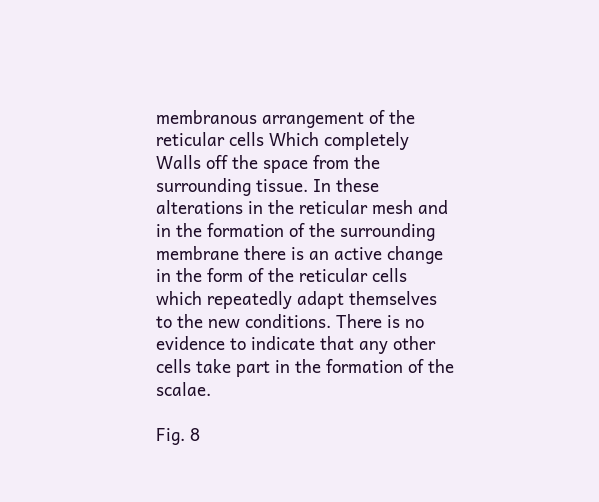membranous arrangement of the reticular cells Which completely Walls off the space from the surrounding tissue. In these alterations in the reticular mesh and in the formation of the surrounding membrane there is an active change in the form of the reticular cells which repeatedly adapt themselves to the new conditions. There is no evidence to indicate that any other cells take part in the formation of the scalae.

Fig. 8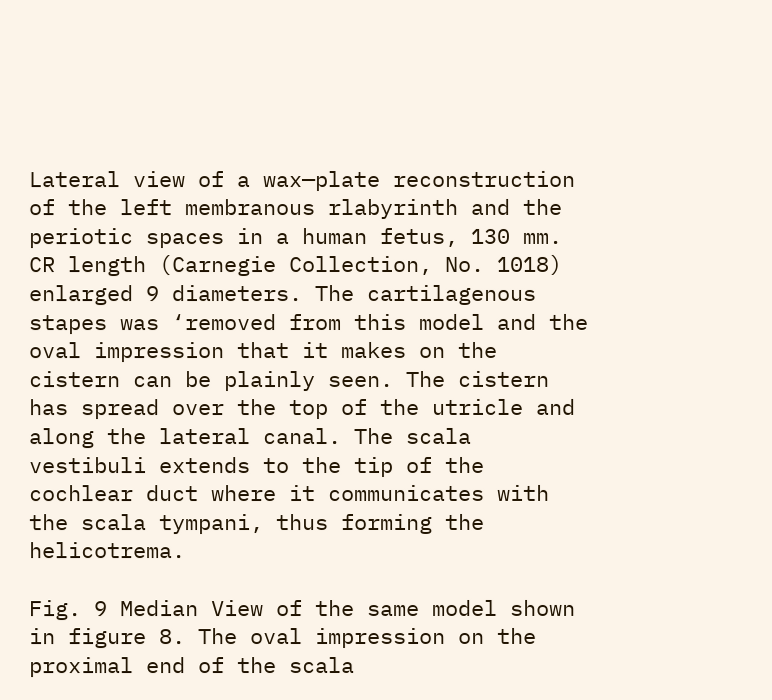Lateral view of a wax—plate reconstruction of the left membranous rlabyrinth and the periotic spaces in a human fetus, 130 mm. CR length (Carnegie Collection, No. 1018) enlarged 9 diameters. The cartilagenous stapes was ‘removed from this model and the oval impression that it makes on the cistern can be plainly seen. The cistern has spread over the top of the utricle and along the lateral canal. The scala vestibuli extends to the tip of the cochlear duct where it communicates with the scala tympani, thus forming the helicotrema.

Fig. 9 Median View of the same model shown in figure 8. The oval impression on the proximal end of the scala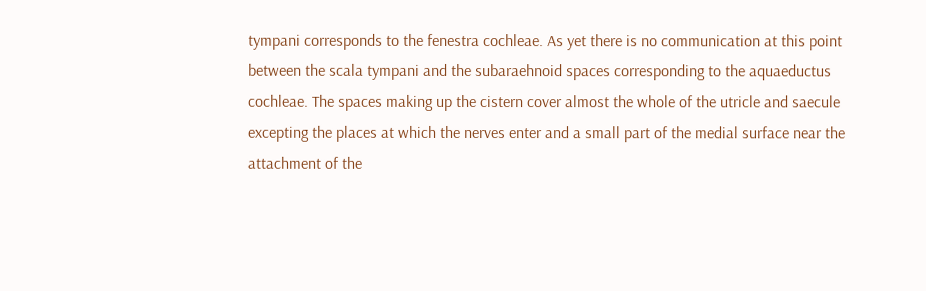tympani corresponds to the fenestra cochleae. As yet there is no communication at this point between the scala tympani and the subaraehnoid spaces corresponding to the aquaeductus cochleae. The spaces making up the cistern cover almost the whole of the utricle and saecule excepting the places at which the nerves enter and a small part of the medial surface near the attachment of the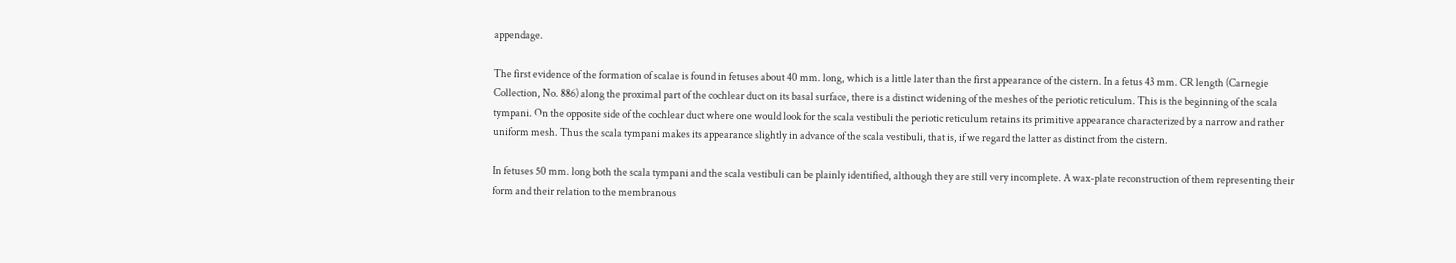appendage.

The first evidence of the formation of scalae is found in fetuses about 40 mm. long, which is a little later than the first appearance of the cistern. In a fetus 43 mm. CR length (Carnegie Collection, No. 886) along the proximal part of the cochlear duct on its basal surface, there is a distinct widening of the meshes of the periotic reticulum. This is the beginning of the scala tympani. On the opposite side of the cochlear duct where one would look for the scala vestibuli the periotic reticulum retains its primitive appearance characterized by a narrow and rather uniform mesh. Thus the scala tympani makes its appearance slightly in advance of the scala vestibuli, that is, if we regard the latter as distinct from the cistern.

In fetuses 50 mm. long both the scala tympani and the scala vestibuli can be plainly identified, although they are still very incomplete. A wax-plate reconstruction of them representing their form and their relation to the membranous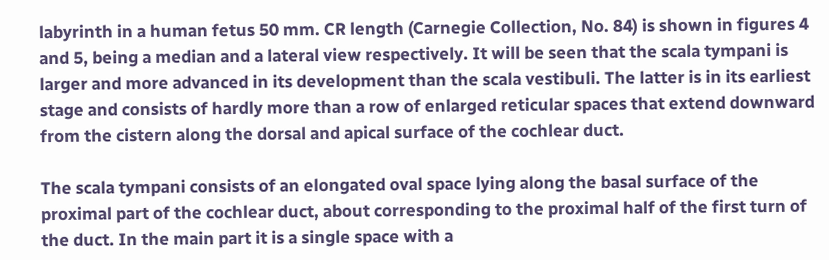labyrinth in a human fetus 50 mm. CR length (Carnegie Collection, No. 84) is shown in figures 4 and 5, being a median and a lateral view respectively. It will be seen that the scala tympani is larger and more advanced in its development than the scala vestibuli. The latter is in its earliest stage and consists of hardly more than a row of enlarged reticular spaces that extend downward from the cistern along the dorsal and apical surface of the cochlear duct.

The scala tympani consists of an elongated oval space lying along the basal surface of the proximal part of the cochlear duct, about corresponding to the proximal half of the first turn of the duct. In the main part it is a single space with a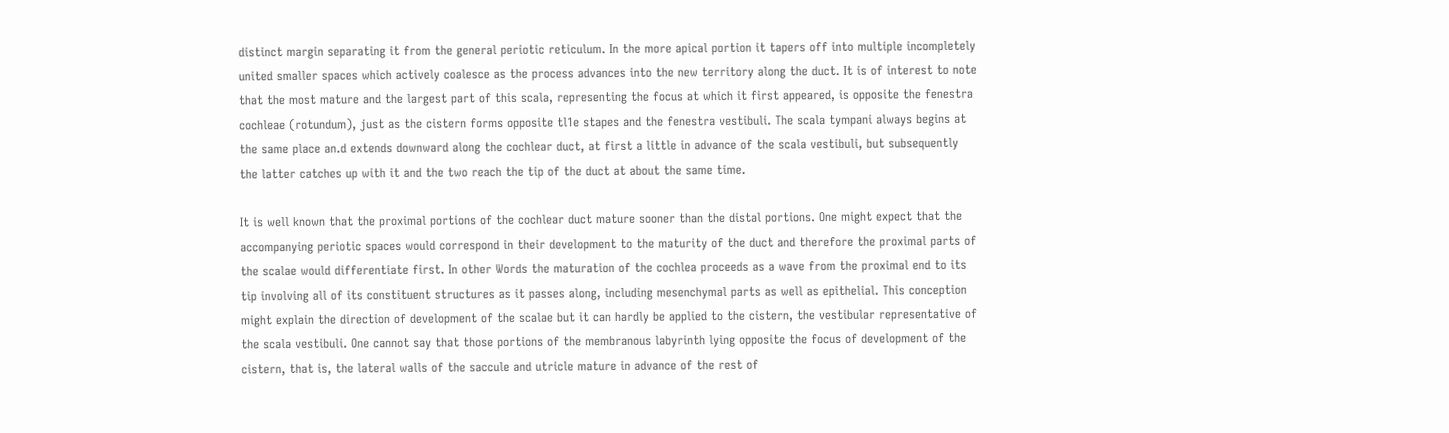distinct margin separating it from the general periotic reticulum. In the more apical portion it tapers off into multiple incompletely united smaller spaces which actively coalesce as the process advances into the new territory along the duct. It is of interest to note that the most mature and the largest part of this scala, representing the focus at which it first appeared, is opposite the fenestra cochleae (rotundum), just as the cistern forms opposite tl1e stapes and the fenestra vestibuli. The scala tympani always begins at the same place an.d extends downward along the cochlear duct, at first a little in advance of the scala vestibuli, but subsequently the latter catches up with it and the two reach the tip of the duct at about the same time.

It is well known that the proximal portions of the cochlear duct mature sooner than the distal portions. One might expect that the accompanying periotic spaces would correspond in their development to the maturity of the duct and therefore the proximal parts of the scalae would differentiate first. In other Words the maturation of the cochlea proceeds as a wave from the proximal end to its tip involving all of its constituent structures as it passes along, including mesenchymal parts as well as epithelial. This conception might explain the direction of development of the scalae but it can hardly be applied to the cistern, the vestibular representative of the scala vestibuli. One cannot say that those portions of the membranous labyrinth lying opposite the focus of development of the cistern, that is, the lateral walls of the saccule and utricle mature in advance of the rest of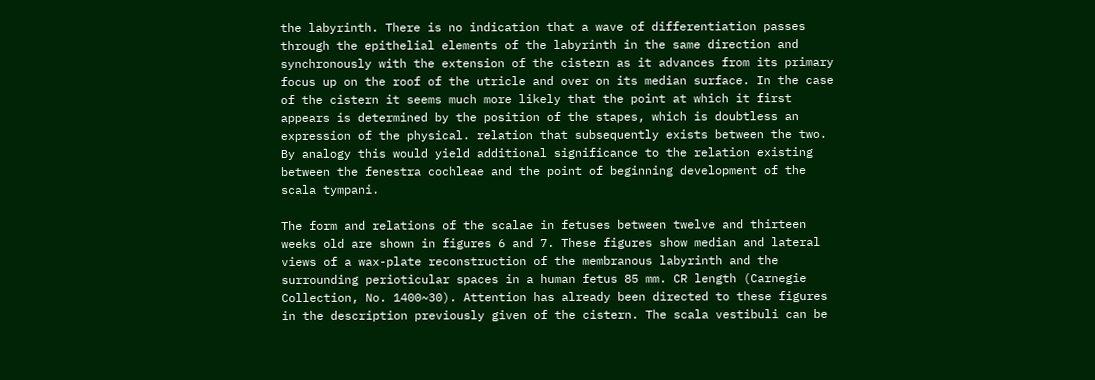the labyrinth. There is no indication that a wave of differentiation passes through the epithelial elements of the labyrinth in the same direction and synchronously with the extension of the cistern as it advances from its primary focus up on the roof of the utricle and over on its median surface. In the case of the cistern it seems much more likely that the point at which it first appears is determined by the position of the stapes, which is doubtless an expression of the physical. relation that subsequently exists between the two. By analogy this would yield additional significance to the relation existing between the fenestra cochleae and the point of beginning development of the scala tympani.

The form and relations of the scalae in fetuses between twelve and thirteen weeks old are shown in figures 6 and 7. These figures show median and lateral views of a wax-plate reconstruction of the membranous labyrinth and the surrounding perioticular spaces in a human fetus 85 mm. CR length (Carnegie Collection, No. 1400~30). Attention has already been directed to these figures in the description previously given of the cistern. The scala vestibuli can be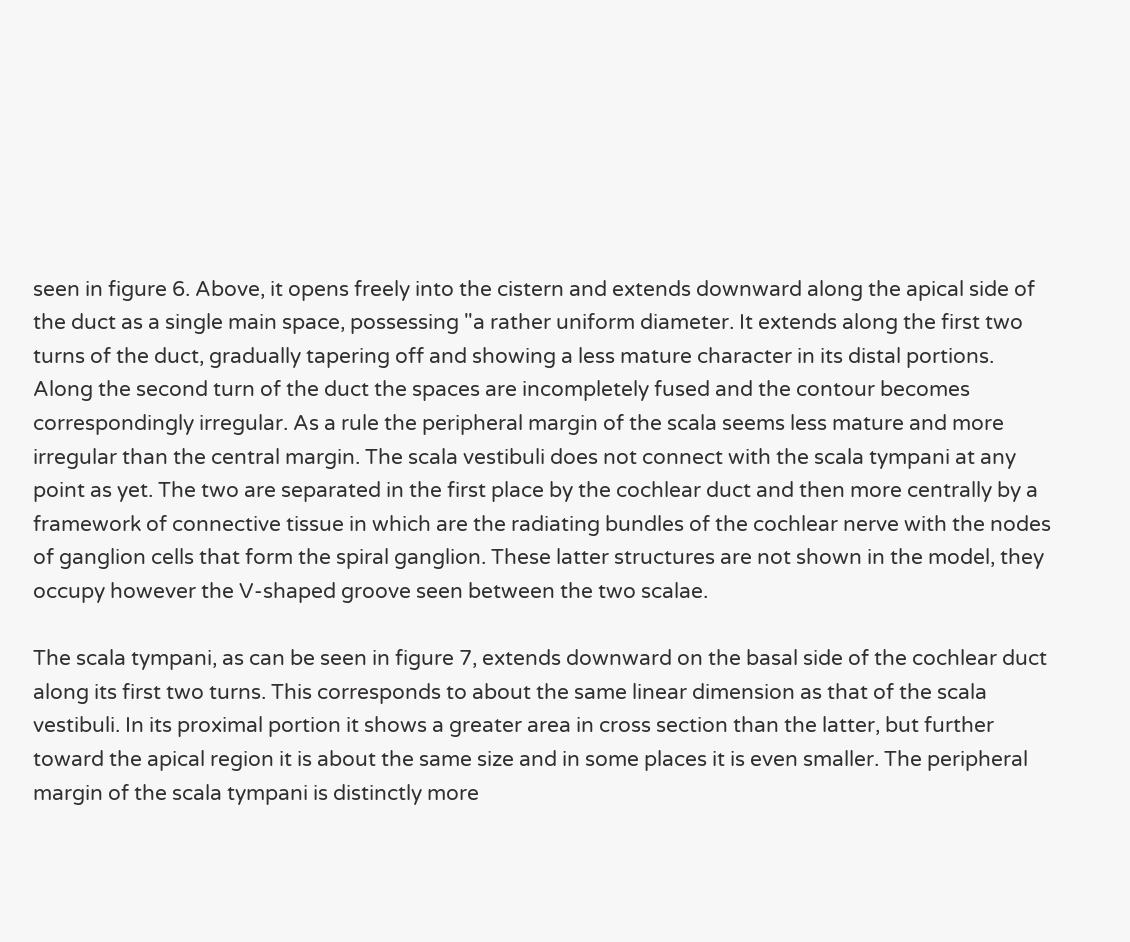seen in figure 6. Above, it opens freely into the cistern and extends downward along the apical side of the duct as a single main space, possessing "a rather uniform diameter. It extends along the first two turns of the duct, gradually tapering off and showing a less mature character in its distal portions. Along the second turn of the duct the spaces are incompletely fused and the contour becomes correspondingly irregular. As a rule the peripheral margin of the scala seems less mature and more irregular than the central margin. The scala vestibuli does not connect with the scala tympani at any point as yet. The two are separated in the first place by the cochlear duct and then more centrally by a framework of connective tissue in which are the radiating bundles of the cochlear nerve with the nodes of ganglion cells that form the spiral ganglion. These latter structures are not shown in the model, they occupy however the V-shaped groove seen between the two scalae.

The scala tympani, as can be seen in figure 7, extends downward on the basal side of the cochlear duct along its first two turns. This corresponds to about the same linear dimension as that of the scala vestibuli. In its proximal portion it shows a greater area in cross section than the latter, but further toward the apical region it is about the same size and in some places it is even smaller. The peripheral margin of the scala tympani is distinctly more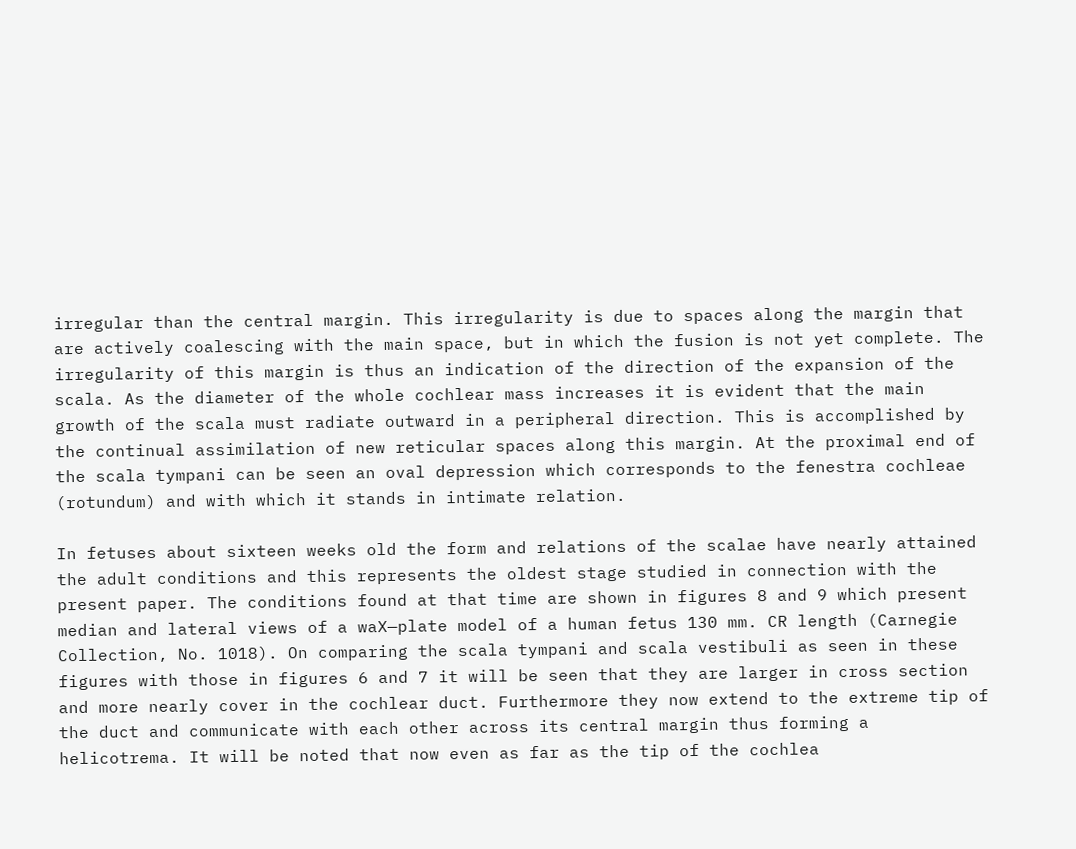irregular than the central margin. This irregularity is due to spaces along the margin that are actively coalescing with the main space, but in which the fusion is not yet complete. The irregularity of this margin is thus an indication of the direction of the expansion of the scala. As the diameter of the whole cochlear mass increases it is evident that the main growth of the scala must radiate outward in a peripheral direction. This is accomplished by the continual assimilation of new reticular spaces along this margin. At the proximal end of the scala tympani can be seen an oval depression which corresponds to the fenestra cochleae (rotundum) and with which it stands in intimate relation.

In fetuses about sixteen weeks old the form and relations of the scalae have nearly attained the adult conditions and this represents the oldest stage studied in connection with the present paper. The conditions found at that time are shown in figures 8 and 9 which present median and lateral views of a waX—plate model of a human fetus 130 mm. CR length (Carnegie Collection, No. 1018). On comparing the scala tympani and scala vestibuli as seen in these figures with those in figures 6 and 7 it will be seen that they are larger in cross section and more nearly cover in the cochlear duct. Furthermore they now extend to the extreme tip of the duct and communicate with each other across its central margin thus forming a helicotrema. It will be noted that now even as far as the tip of the cochlea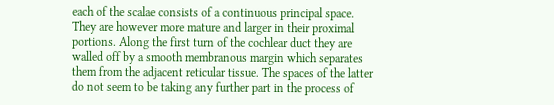each of the scalae consists of a continuous principal space. They are however more mature and larger in their proximal portions. Along the first turn of the cochlear duct they are walled off by a smooth membranous margin which separates them from the adjacent reticular tissue. The spaces of the latter do not seem to be taking any further part in the process of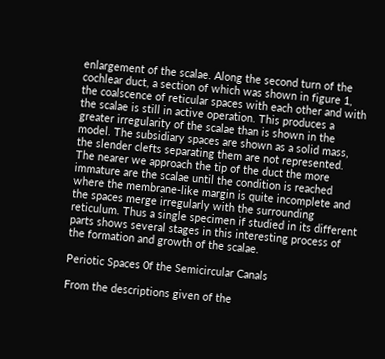enlargement of the scalae. Along the second turn of the cochlear duct, a section of which was shown in figure 1, the coalscence of reticular spaces with each other and with the scalae is still in active operation. This produces a greater irregularity of the scalae than is shown in the model. The subsidiary spaces are shown as a solid mass, the slender clefts separating them are not represented. The nearer we approach the tip of the duct the more immature are the scalae until the condition is reached where the membrane-like margin is quite incomplete and the spaces merge irregularly with the surrounding reticulum. Thus a single specimen if studied in its different parts shows several stages in this interesting process of the formation and growth of the scalae.

Periotic Spaces 0f the Semicircular Canals

From the descriptions given of the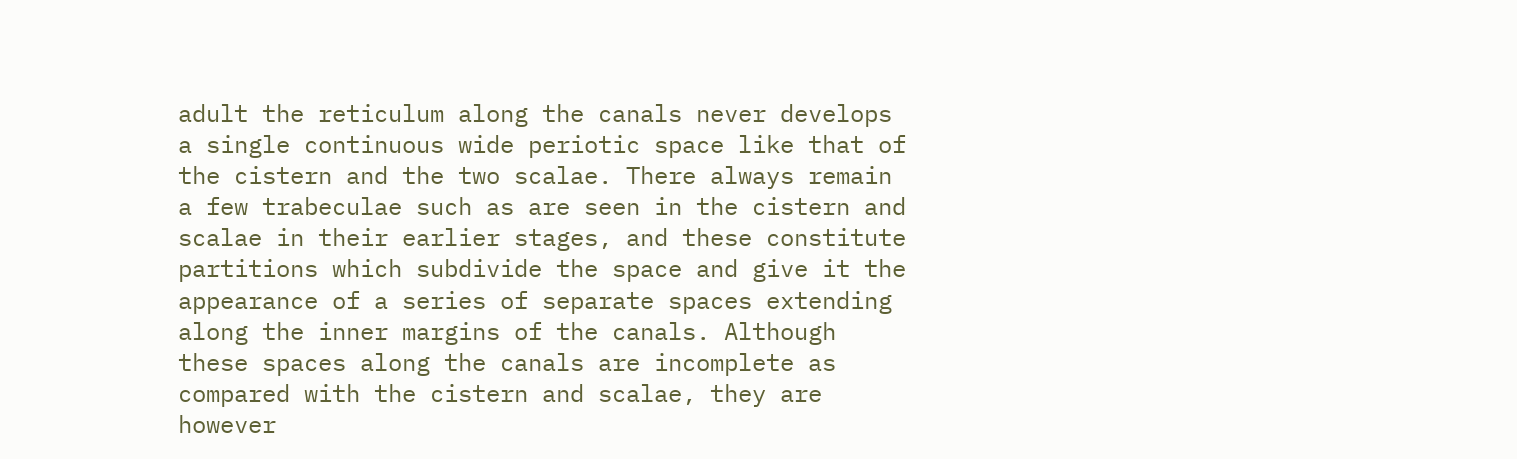adult the reticulum along the canals never develops a single continuous wide periotic space like that of the cistern and the two scalae. There always remain a few trabeculae such as are seen in the cistern and scalae in their earlier stages, and these constitute partitions which subdivide the space and give it the appearance of a series of separate spaces extending along the inner margins of the canals. Although these spaces along the canals are incomplete as compared with the cistern and scalae, they are however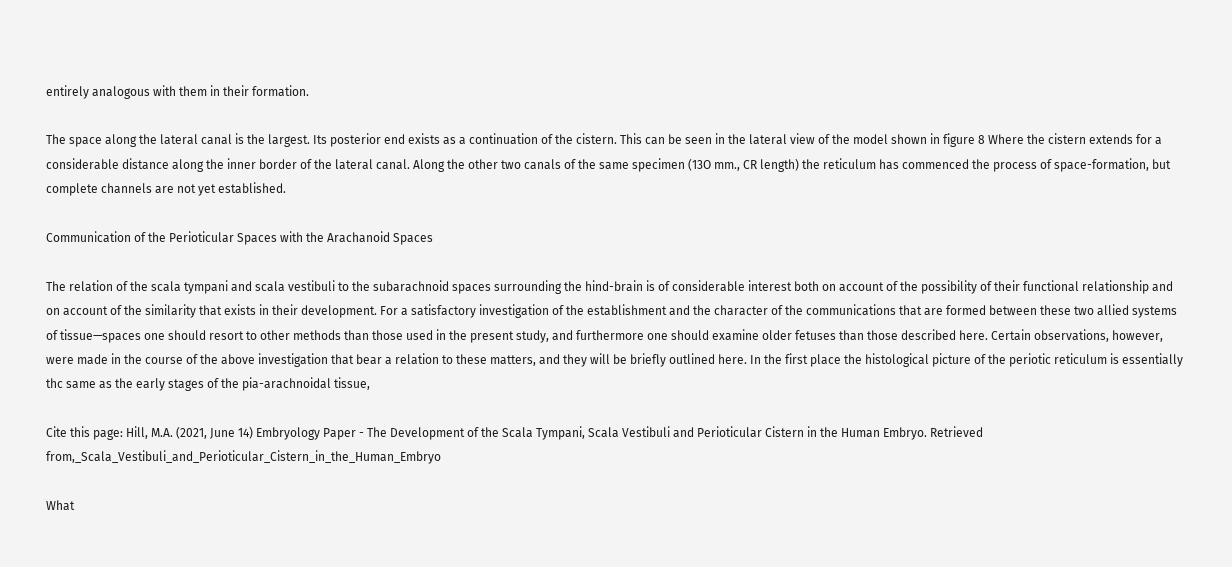entirely analogous with them in their formation.

The space along the lateral canal is the largest. Its posterior end exists as a continuation of the cistern. This can be seen in the lateral view of the model shown in figure 8 Where the cistern extends for a considerable distance along the inner border of the lateral canal. Along the other two canals of the same specimen (13O mm., CR length) the reticulum has commenced the process of space-formation, but complete channels are not yet established.

Communication of the Perioticular Spaces with the Arachanoid Spaces

The relation of the scala tympani and scala vestibuli to the subarachnoid spaces surrounding the hind-brain is of considerable interest both on account of the possibility of their functional relationship and on account of the similarity that exists in their development. For a satisfactory investigation of the establishment and the character of the communications that are formed between these two allied systems of tissue—spaces one should resort to other methods than those used in the present study, and furthermore one should examine older fetuses than those described here. Certain observations, however, were made in the course of the above investigation that bear a relation to these matters, and they will be briefly outlined here. In the first place the histological picture of the periotic reticulum is essentially thc same as the early stages of the pia-arachnoidal tissue,

Cite this page: Hill, M.A. (2021, June 14) Embryology Paper - The Development of the Scala Tympani, Scala Vestibuli and Perioticular Cistern in the Human Embryo. Retrieved from,_Scala_Vestibuli_and_Perioticular_Cistern_in_the_Human_Embryo

What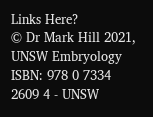Links Here?
© Dr Mark Hill 2021, UNSW Embryology ISBN: 978 0 7334 2609 4 - UNSW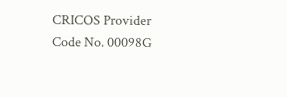CRICOS Provider Code No. 00098G